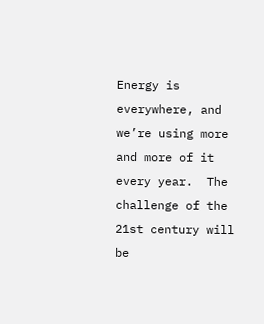Energy is everywhere, and we’re using more and more of it every year.  The challenge of the 21st century will be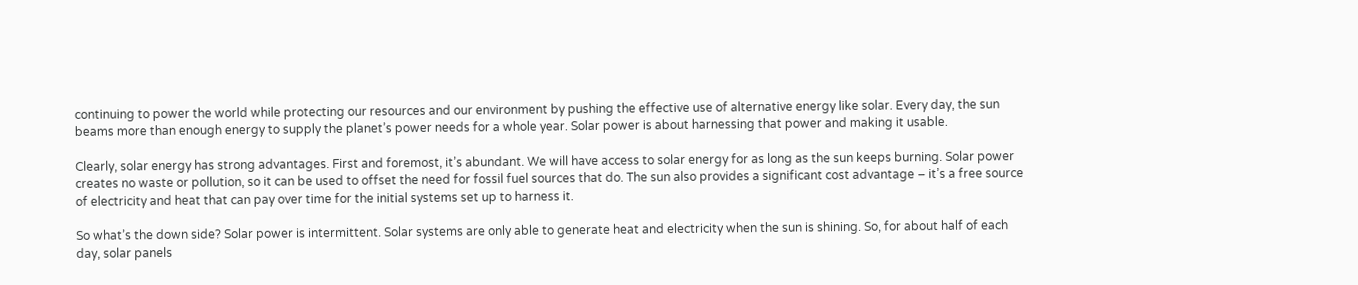continuing to power the world while protecting our resources and our environment by pushing the effective use of alternative energy like solar. Every day, the sun beams more than enough energy to supply the planet’s power needs for a whole year. Solar power is about harnessing that power and making it usable.

Clearly, solar energy has strong advantages. First and foremost, it’s abundant. We will have access to solar energy for as long as the sun keeps burning. Solar power creates no waste or pollution, so it can be used to offset the need for fossil fuel sources that do. The sun also provides a significant cost advantage – it’s a free source of electricity and heat that can pay over time for the initial systems set up to harness it.

So what’s the down side? Solar power is intermittent. Solar systems are only able to generate heat and electricity when the sun is shining. So, for about half of each day, solar panels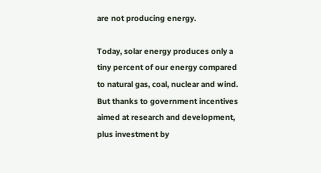are not producing energy.

Today, solar energy produces only a tiny percent of our energy compared to natural gas, coal, nuclear and wind.  But thanks to government incentives aimed at research and development, plus investment by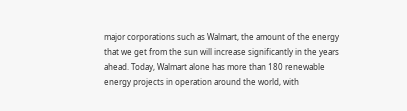major corporations such as Walmart, the amount of the energy that we get from the sun will increase significantly in the years ahead. Today, Walmart alone has more than 180 renewable energy projects in operation around the world, with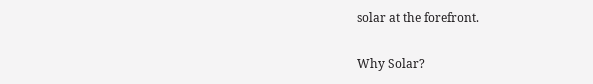solar at the forefront.

Why Solar?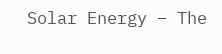Solar Energy – The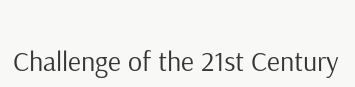Challenge of the 21st Century